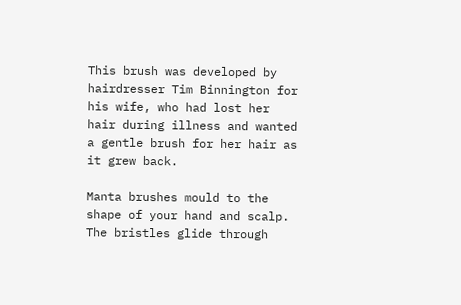This brush was developed by hairdresser Tim Binnington for his wife, who had lost her hair during illness and wanted a gentle brush for her hair as it grew back.

Manta brushes mould to the shape of your hand and scalp. The bristles glide through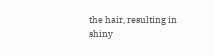the hair, resulting in shiny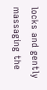locks and gently massaging the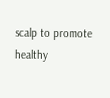scalp to promote healthy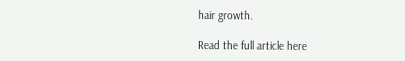hair growth.

Read the full article here